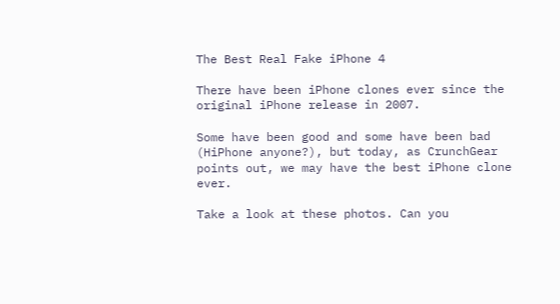The Best Real Fake iPhone 4

There have been iPhone clones ever since the original iPhone release in 2007.

Some have been good and some have been bad (HiPhone anyone?), but today, as CrunchGear points out, we may have the best iPhone clone ever.

Take a look at these photos. Can you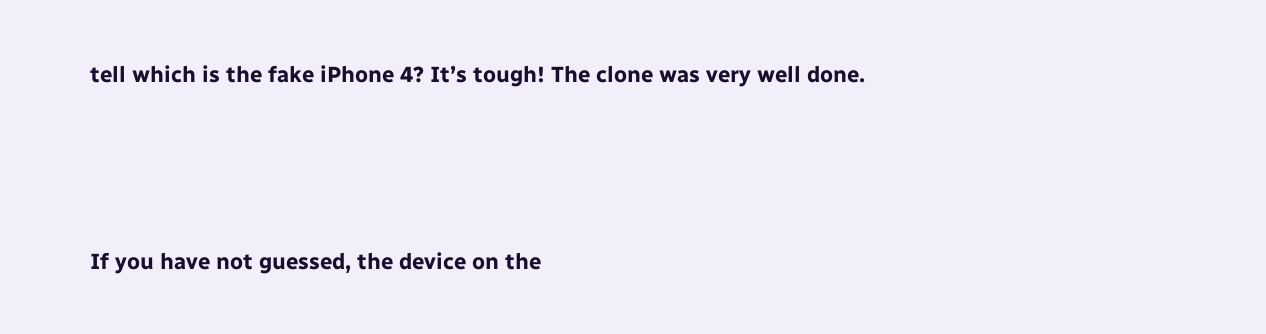tell which is the fake iPhone 4? It’s tough! The clone was very well done.




If you have not guessed, the device on the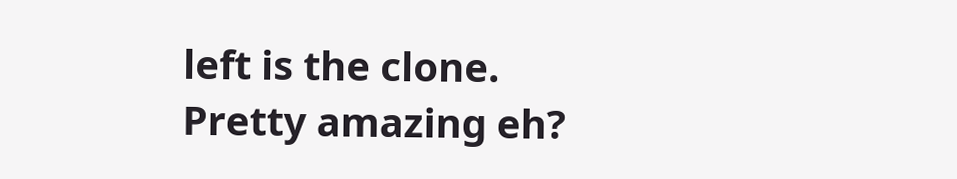left is the clone. Pretty amazing eh?